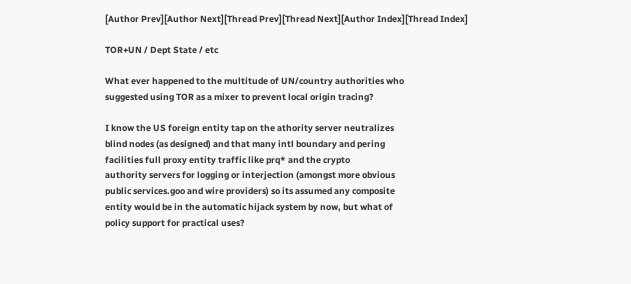[Author Prev][Author Next][Thread Prev][Thread Next][Author Index][Thread Index]

TOR+UN / Dept State / etc

What ever happened to the multitude of UN/country authorities who
suggested using TOR as a mixer to prevent local origin tracing?

I know the US foreign entity tap on the athority server neutralizes
blind nodes (as designed) and that many intl boundary and pering
facilities full proxy entity traffic like prq* and the crypto
authority servers for logging or interjection (amongst more obvious
public services.goo and wire providers) so its assumed any composite
entity would be in the automatic hijack system by now, but what of
policy support for practical uses?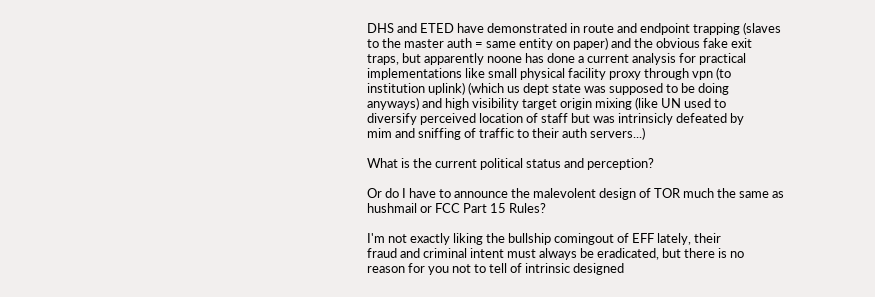DHS and ETED have demonstrated in route and endpoint trapping (slaves
to the master auth = same entity on paper) and the obvious fake exit
traps, but apparently noone has done a current analysis for practical
implementations like small physical facility proxy through vpn (to
institution uplink) (which us dept state was supposed to be doing
anyways) and high visibility target origin mixing (like UN used to
diversify perceived location of staff but was intrinsicly defeated by
mim and sniffing of traffic to their auth servers...)

What is the current political status and perception?

Or do I have to announce the malevolent design of TOR much the same as
hushmail or FCC Part 15 Rules?

I'm not exactly liking the bullship comingout of EFF lately, their
fraud and criminal intent must always be eradicated, but there is no
reason for you not to tell of intrinsic designed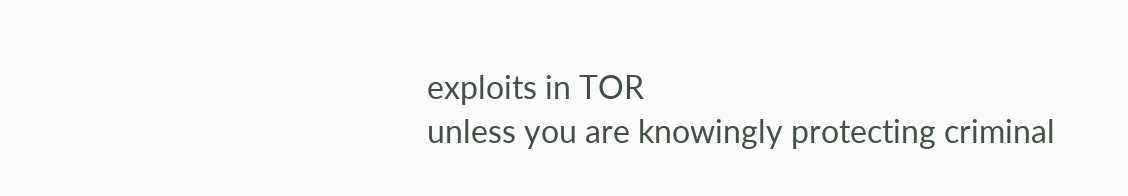exploits in TOR
unless you are knowingly protecting criminal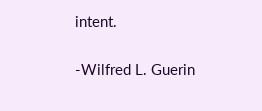intent.

-Wilfred L. Guerin